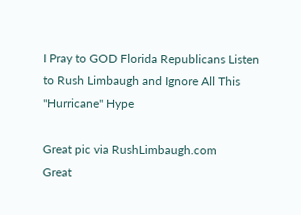I Pray to GOD Florida Republicans Listen to Rush Limbaugh and Ignore All This "Hurricane" Hype

Great pic via RushLimbaugh.com
Great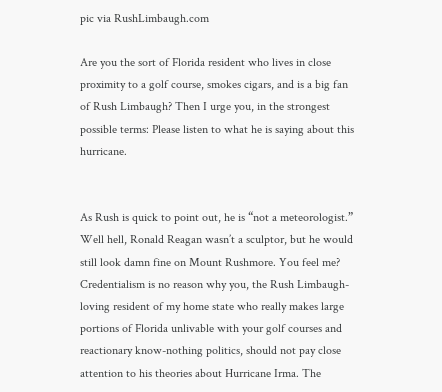pic via RushLimbaugh.com

Are you the sort of Florida resident who lives in close proximity to a golf course, smokes cigars, and is a big fan of Rush Limbaugh? Then I urge you, in the strongest possible terms: Please listen to what he is saying about this hurricane.


As Rush is quick to point out, he is “not a meteorologist.” Well hell, Ronald Reagan wasn’t a sculptor, but he would still look damn fine on Mount Rushmore. You feel me? Credentialism is no reason why you, the Rush Limbaugh-loving resident of my home state who really makes large portions of Florida unlivable with your golf courses and reactionary know-nothing politics, should not pay close attention to his theories about Hurricane Irma. The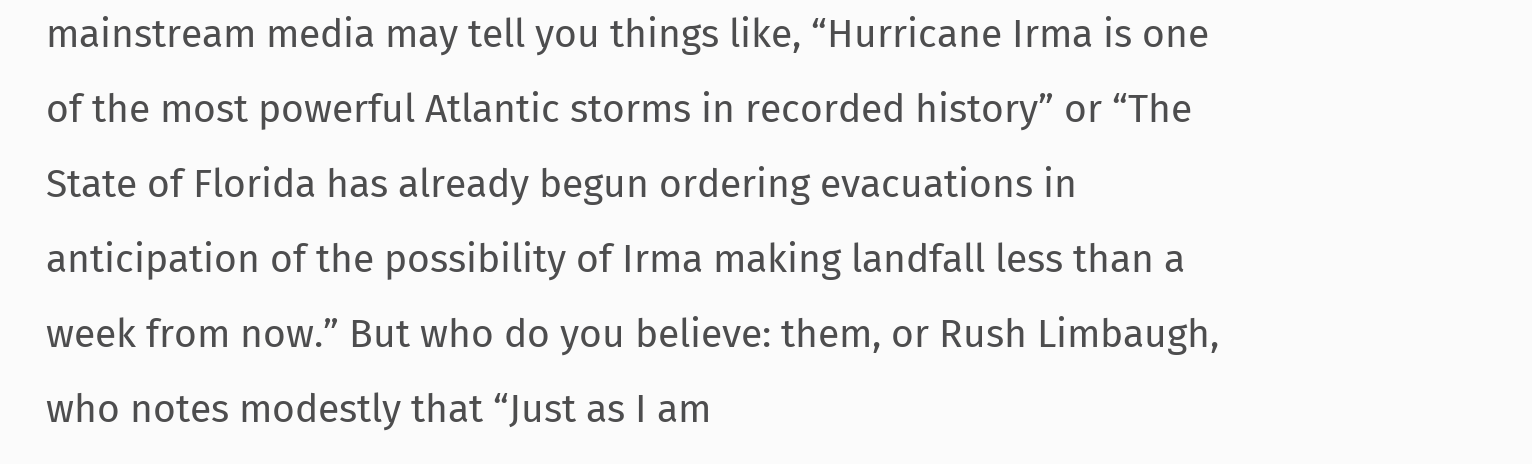mainstream media may tell you things like, “Hurricane Irma is one of the most powerful Atlantic storms in recorded history” or “The State of Florida has already begun ordering evacuations in anticipation of the possibility of Irma making landfall less than a week from now.” But who do you believe: them, or Rush Limbaugh, who notes modestly that “Just as I am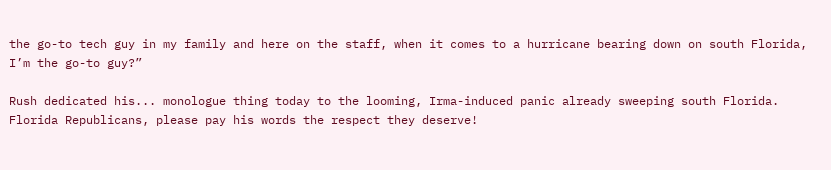the go-to tech guy in my family and here on the staff, when it comes to a hurricane bearing down on south Florida, I’m the go-to guy?”

Rush dedicated his... monologue thing today to the looming, Irma-induced panic already sweeping south Florida. Florida Republicans, please pay his words the respect they deserve!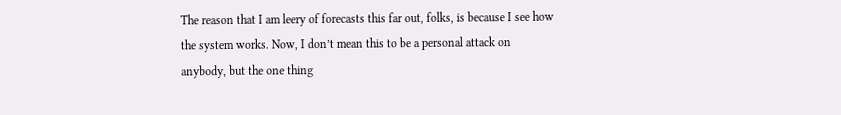The reason that I am leery of forecasts this far out, folks, is because I see how the system works. Now, I don’t mean this to be a personal attack on anybody, but the one thing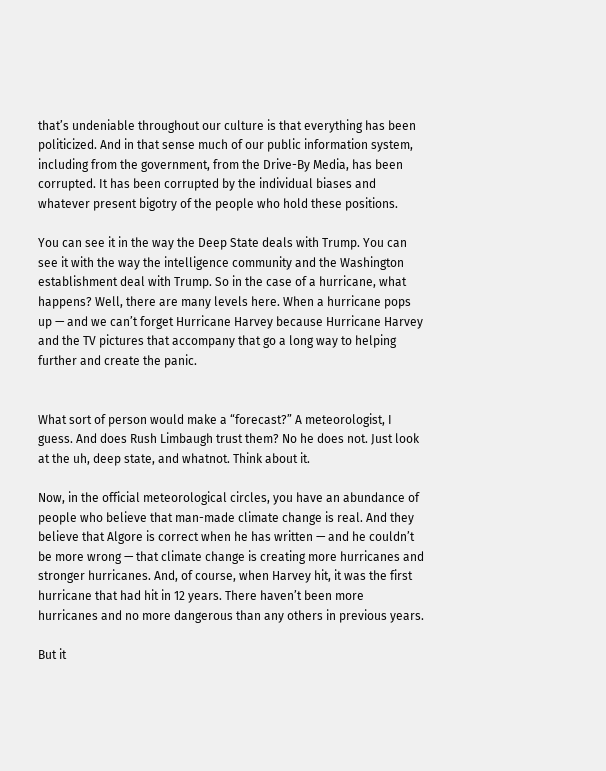that’s undeniable throughout our culture is that everything has been politicized. And in that sense much of our public information system, including from the government, from the Drive-By Media, has been corrupted. It has been corrupted by the individual biases and whatever present bigotry of the people who hold these positions.

You can see it in the way the Deep State deals with Trump. You can see it with the way the intelligence community and the Washington establishment deal with Trump. So in the case of a hurricane, what happens? Well, there are many levels here. When a hurricane pops up — and we can’t forget Hurricane Harvey because Hurricane Harvey and the TV pictures that accompany that go a long way to helping further and create the panic.


What sort of person would make a “forecast?” A meteorologist, I guess. And does Rush Limbaugh trust them? No he does not. Just look at the uh, deep state, and whatnot. Think about it.

Now, in the official meteorological circles, you have an abundance of people who believe that man-made climate change is real. And they believe that Algore is correct when he has written — and he couldn’t be more wrong — that climate change is creating more hurricanes and stronger hurricanes. And, of course, when Harvey hit, it was the first hurricane that had hit in 12 years. There haven’t been more hurricanes and no more dangerous than any others in previous years.

But it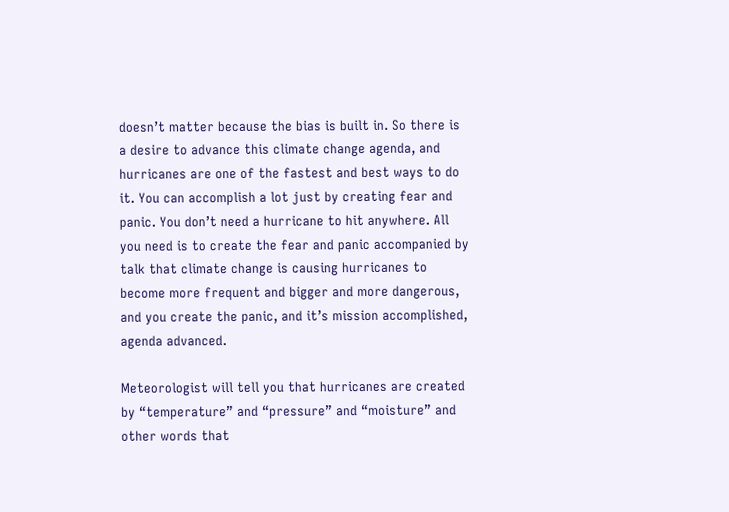doesn’t matter because the bias is built in. So there is a desire to advance this climate change agenda, and hurricanes are one of the fastest and best ways to do it. You can accomplish a lot just by creating fear and panic. You don’t need a hurricane to hit anywhere. All you need is to create the fear and panic accompanied by talk that climate change is causing hurricanes to become more frequent and bigger and more dangerous, and you create the panic, and it’s mission accomplished, agenda advanced.

Meteorologist will tell you that hurricanes are created by “temperature” and “pressure” and “moisture” and other words that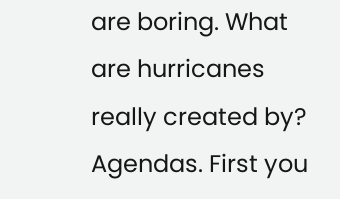are boring. What are hurricanes really created by? Agendas. First you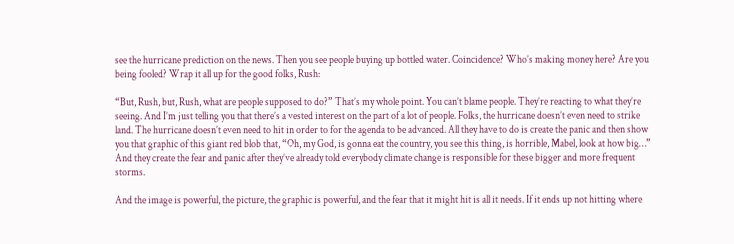see the hurricane prediction on the news. Then you see people buying up bottled water. Coincidence? Who’s making money here? Are you being fooled? Wrap it all up for the good folks, Rush:

“But, Rush, but, Rush, what are people supposed to do?” That’s my whole point. You can’t blame people. They’re reacting to what they’re seeing. And I’m just telling you that there’s a vested interest on the part of a lot of people. Folks, the hurricane doesn’t even need to strike land. The hurricane doesn’t even need to hit in order to for the agenda to be advanced. All they have to do is create the panic and then show you that graphic of this giant red blob that, “Oh, my God, is gonna eat the country, you see this thing, is horrible, Mabel, look at how big…” And they create the fear and panic after they’ve already told everybody climate change is responsible for these bigger and more frequent storms.

And the image is powerful, the picture, the graphic is powerful, and the fear that it might hit is all it needs. If it ends up not hitting where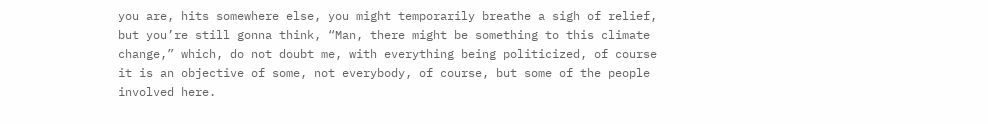you are, hits somewhere else, you might temporarily breathe a sigh of relief, but you’re still gonna think, “Man, there might be something to this climate change,” which, do not doubt me, with everything being politicized, of course it is an objective of some, not everybody, of course, but some of the people involved here.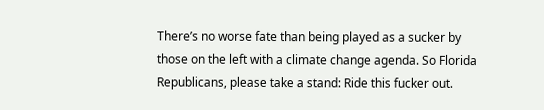There’s no worse fate than being played as a sucker by those on the left with a climate change agenda. So Florida Republicans, please take a stand: Ride this fucker out.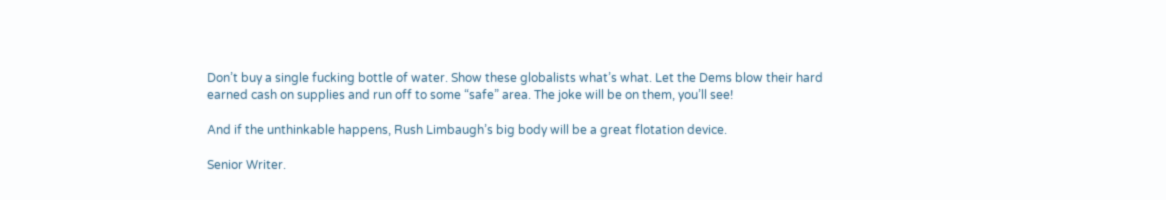Don’t buy a single fucking bottle of water. Show these globalists what’s what. Let the Dems blow their hard earned cash on supplies and run off to some “safe” area. The joke will be on them, you’ll see!

And if the unthinkable happens, Rush Limbaugh’s big body will be a great flotation device.

Senior Writer.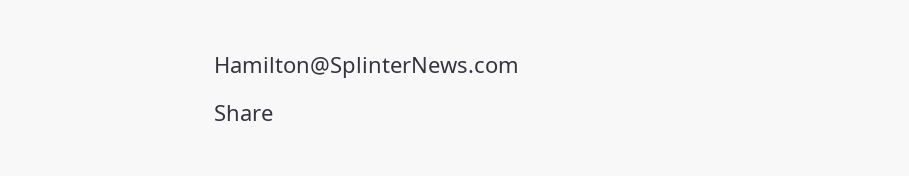Hamilton@SplinterNews.com

Share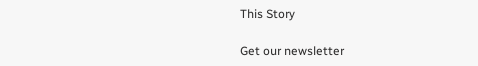This Story

Get our newsletter